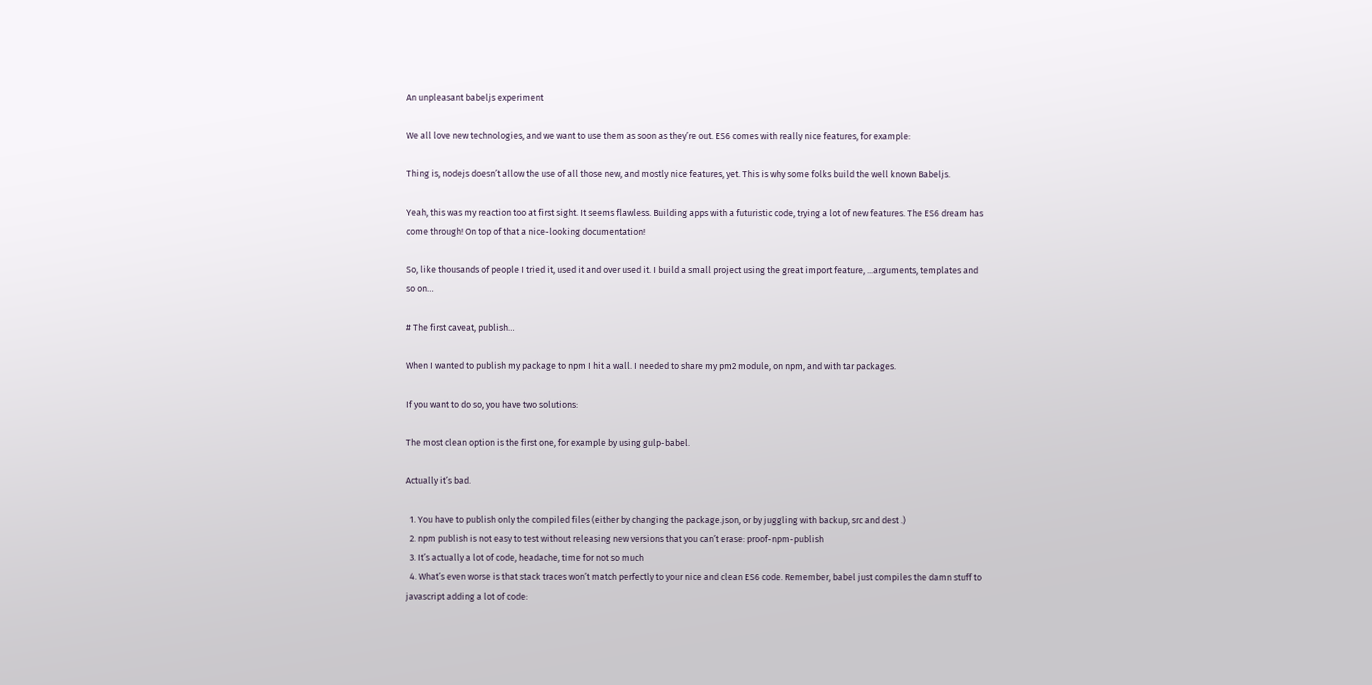An unpleasant babeljs experiment

We all love new technologies, and we want to use them as soon as they’re out. ES6 comes with really nice features, for example:

Thing is, nodejs doesn’t allow the use of all those new, and mostly nice features, yet. This is why some folks build the well known Babeljs.

Yeah, this was my reaction too at first sight. It seems flawless. Building apps with a futuristic code, trying a lot of new features. The ES6 dream has come through! On top of that a nice-looking documentation!

So, like thousands of people I tried it, used it and over used it. I build a small project using the great import feature, ...arguments, templates and so on…

# The first caveat, publish…

When I wanted to publish my package to npm I hit a wall. I needed to share my pm2 module, on npm, and with tar packages.

If you want to do so, you have two solutions:

The most clean option is the first one, for example by using gulp-babel.

Actually it’s bad.

  1. You have to publish only the compiled files (either by changing the package.json, or by juggling with backup, src and dest .)
  2. npm publish is not easy to test without releasing new versions that you can’t erase: proof-npm-publish
  3. It’s actually a lot of code, headache, time for not so much
  4. What’s even worse is that stack traces won’t match perfectly to your nice and clean ES6 code. Remember, babel just compiles the damn stuff to javascript adding a lot of code: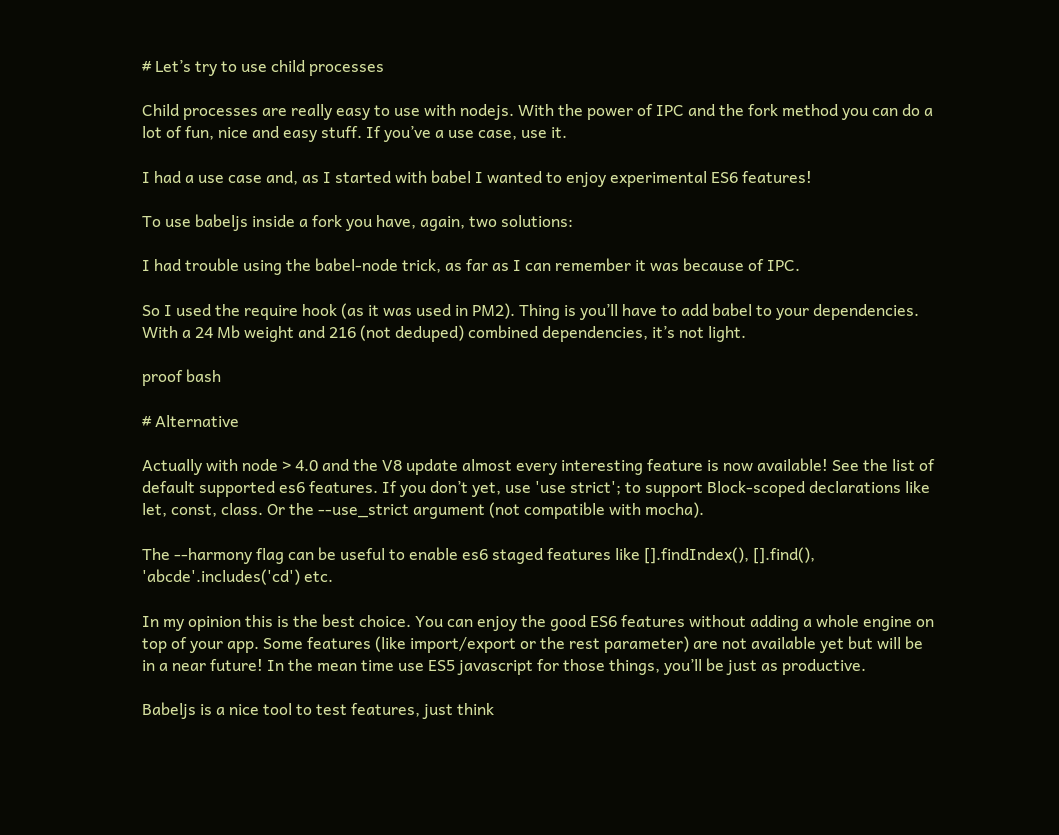# Let’s try to use child processes

Child processes are really easy to use with nodejs. With the power of IPC and the fork method you can do a lot of fun, nice and easy stuff. If you’ve a use case, use it.

I had a use case and, as I started with babel I wanted to enjoy experimental ES6 features!

To use babeljs inside a fork you have, again, two solutions:

I had trouble using the babel-node trick, as far as I can remember it was because of IPC.

So I used the require hook (as it was used in PM2). Thing is you’ll have to add babel to your dependencies. With a 24 Mb weight and 216 (not deduped) combined dependencies, it’s not light.

proof bash

# Alternative

Actually with node > 4.0 and the V8 update almost every interesting feature is now available! See the list of default supported es6 features. If you don’t yet, use 'use strict'; to support Block-scoped declarations like let, const, class. Or the --use_strict argument (not compatible with mocha).

The --harmony flag can be useful to enable es6 staged features like [].findIndex(), [].find(), 'abcde'.includes('cd') etc.

In my opinion this is the best choice. You can enjoy the good ES6 features without adding a whole engine on top of your app. Some features (like import/export or the rest parameter) are not available yet but will be in a near future! In the mean time use ES5 javascript for those things, you’ll be just as productive.

Babeljs is a nice tool to test features, just think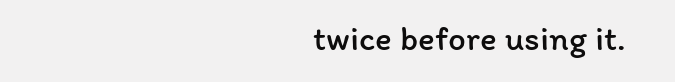twice before using it.